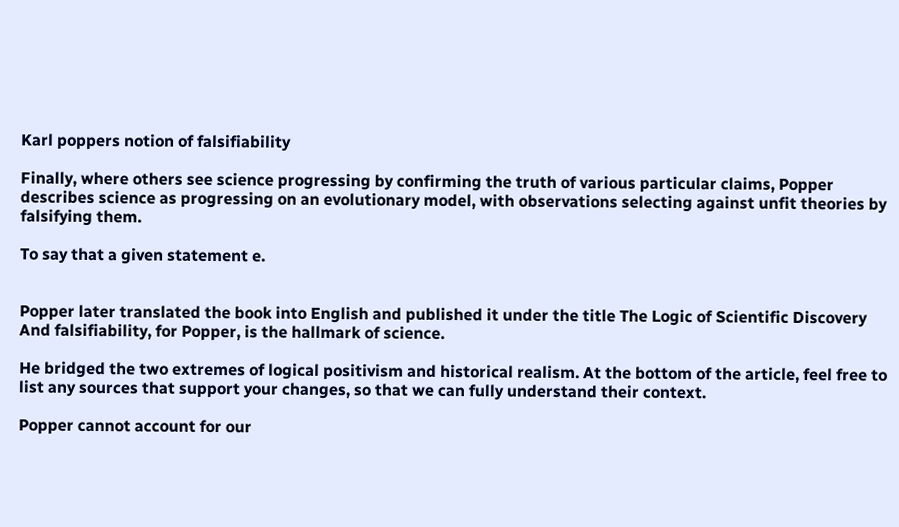Karl poppers notion of falsifiability

Finally, where others see science progressing by confirming the truth of various particular claims, Popper describes science as progressing on an evolutionary model, with observations selecting against unfit theories by falsifying them.

To say that a given statement e.


Popper later translated the book into English and published it under the title The Logic of Scientific Discovery And falsifiability, for Popper, is the hallmark of science.

He bridged the two extremes of logical positivism and historical realism. At the bottom of the article, feel free to list any sources that support your changes, so that we can fully understand their context.

Popper cannot account for our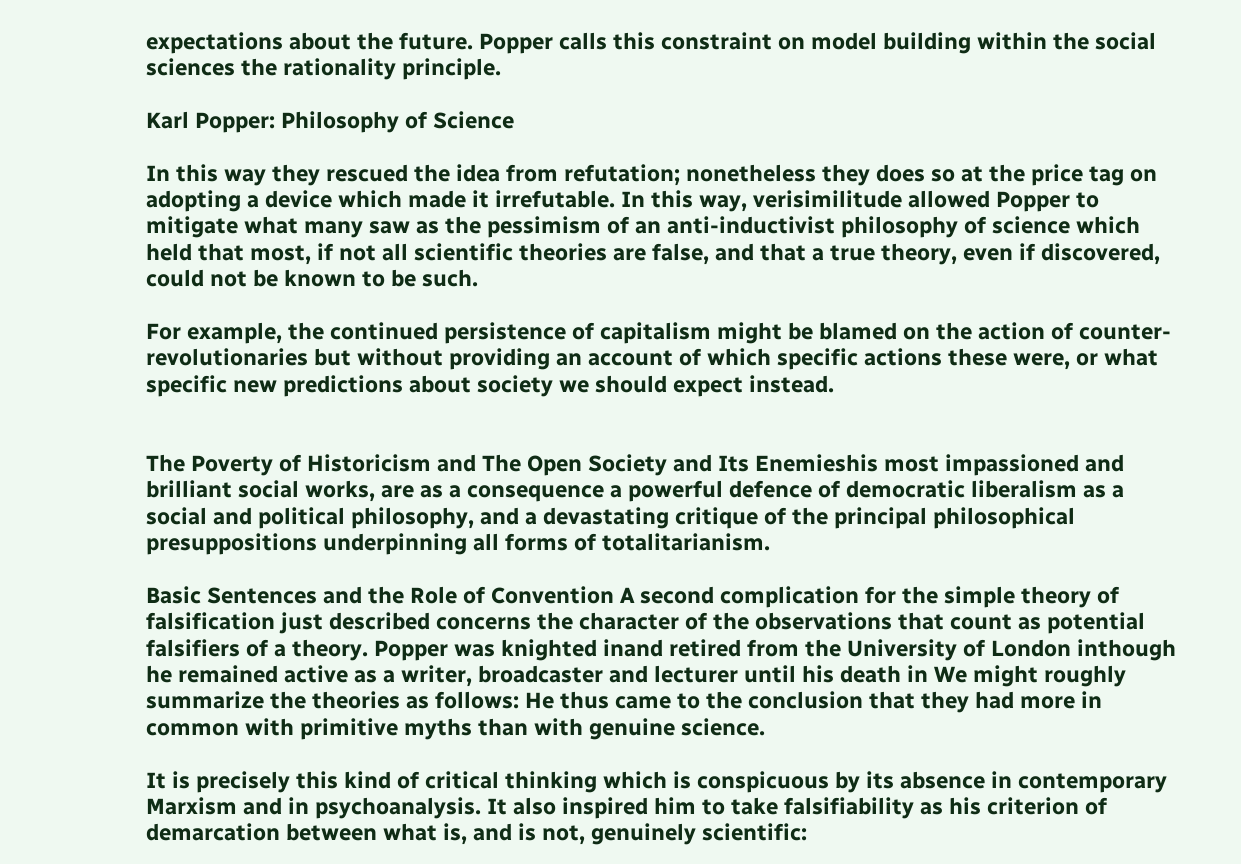expectations about the future. Popper calls this constraint on model building within the social sciences the rationality principle.

Karl Popper: Philosophy of Science

In this way they rescued the idea from refutation; nonetheless they does so at the price tag on adopting a device which made it irrefutable. In this way, verisimilitude allowed Popper to mitigate what many saw as the pessimism of an anti-inductivist philosophy of science which held that most, if not all scientific theories are false, and that a true theory, even if discovered, could not be known to be such.

For example, the continued persistence of capitalism might be blamed on the action of counter-revolutionaries but without providing an account of which specific actions these were, or what specific new predictions about society we should expect instead.


The Poverty of Historicism and The Open Society and Its Enemieshis most impassioned and brilliant social works, are as a consequence a powerful defence of democratic liberalism as a social and political philosophy, and a devastating critique of the principal philosophical presuppositions underpinning all forms of totalitarianism.

Basic Sentences and the Role of Convention A second complication for the simple theory of falsification just described concerns the character of the observations that count as potential falsifiers of a theory. Popper was knighted inand retired from the University of London inthough he remained active as a writer, broadcaster and lecturer until his death in We might roughly summarize the theories as follows: He thus came to the conclusion that they had more in common with primitive myths than with genuine science.

It is precisely this kind of critical thinking which is conspicuous by its absence in contemporary Marxism and in psychoanalysis. It also inspired him to take falsifiability as his criterion of demarcation between what is, and is not, genuinely scientific: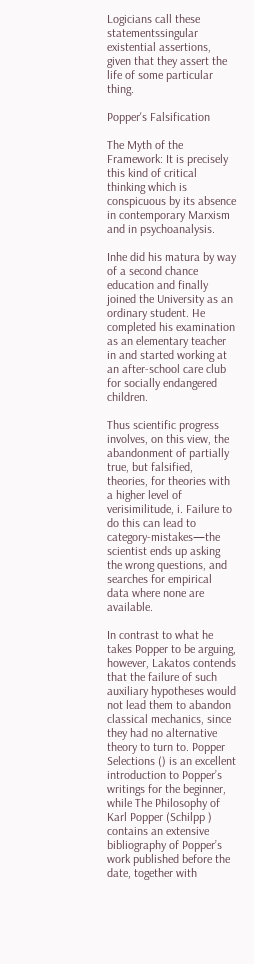Logicians call these statementssingular existential assertions, given that they assert the life of some particular thing.

Popper's Falsification

The Myth of the Framework: It is precisely this kind of critical thinking which is conspicuous by its absence in contemporary Marxism and in psychoanalysis.

Inhe did his matura by way of a second chance education and finally joined the University as an ordinary student. He completed his examination as an elementary teacher in and started working at an after-school care club for socially endangered children.

Thus scientific progress involves, on this view, the abandonment of partially true, but falsified, theories, for theories with a higher level of verisimilitude, i. Failure to do this can lead to category-mistakes—the scientist ends up asking the wrong questions, and searches for empirical data where none are available.

In contrast to what he takes Popper to be arguing, however, Lakatos contends that the failure of such auxiliary hypotheses would not lead them to abandon classical mechanics, since they had no alternative theory to turn to. Popper Selections () is an excellent introduction to Popper’s writings for the beginner, while The Philosophy of Karl Popper (Schilpp ) contains an extensive bibliography of Popper’s work published before the date, together with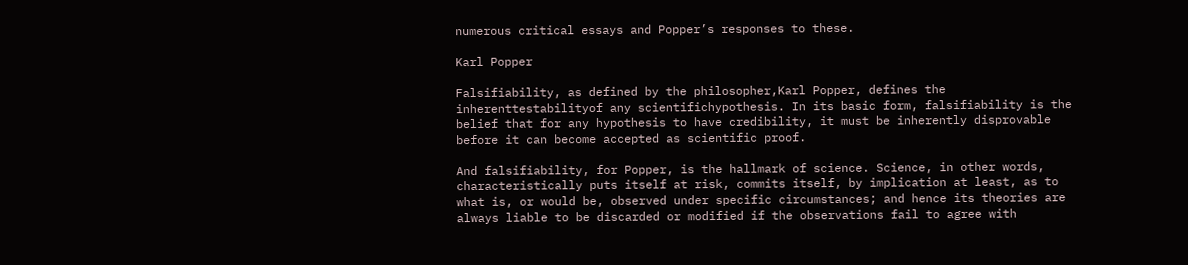numerous critical essays and Popper’s responses to these.

Karl Popper

Falsifiability, as defined by the philosopher,Karl Popper, defines the inherenttestabilityof any scientifichypothesis. In its basic form, falsifiability is the belief that for any hypothesis to have credibility, it must be inherently disprovable before it can become accepted as scientific proof.

And falsifiability, for Popper, is the hallmark of science. Science, in other words, characteristically puts itself at risk, commits itself, by implication at least, as to what is, or would be, observed under specific circumstances; and hence its theories are always liable to be discarded or modified if the observations fail to agree with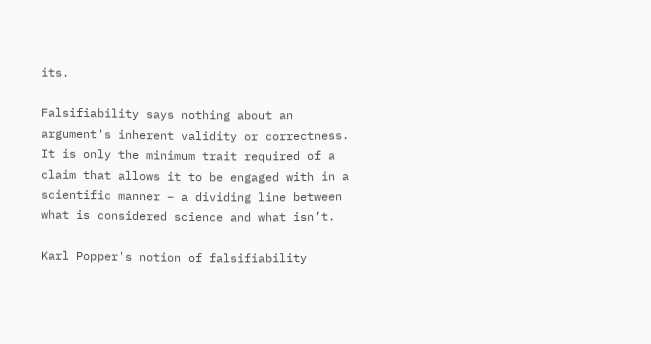its.

Falsifiability says nothing about an argument's inherent validity or correctness. It is only the minimum trait required of a claim that allows it to be engaged with in a scientific manner – a dividing line between what is considered science and what isn’t.

Karl Popper's notion of falsifiability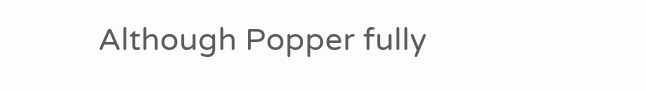Although Popper fully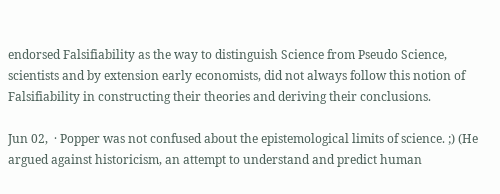endorsed Falsifiability as the way to distinguish Science from Pseudo Science, scientists and by extension early economists, did not always follow this notion of Falsifiability in constructing their theories and deriving their conclusions.

Jun 02,  · Popper was not confused about the epistemological limits of science. ;) (He argued against historicism, an attempt to understand and predict human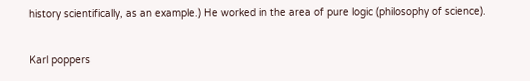history scientifically, as an example.) He worked in the area of pure logic (philosophy of science).

Karl poppers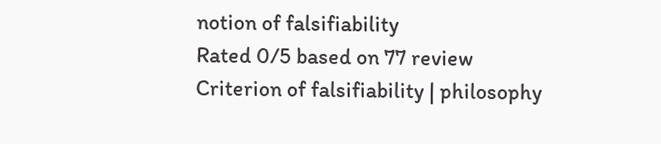notion of falsifiability
Rated 0/5 based on 77 review
Criterion of falsifiability | philosophy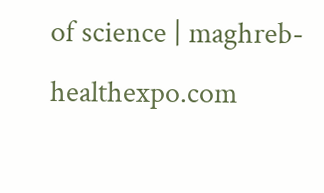of science | maghreb-healthexpo.com